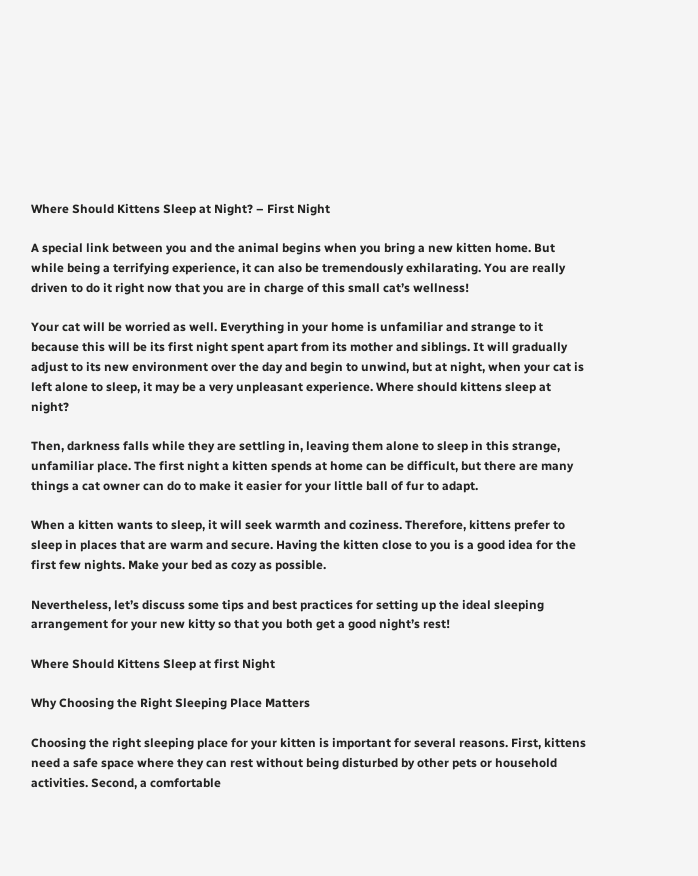Where Should Kittens Sleep at Night? – First Night

A special link between you and the animal begins when you bring a new kitten home. But while being a terrifying experience, it can also be tremendously exhilarating. You are really driven to do it right now that you are in charge of this small cat’s wellness!

Your cat will be worried as well. Everything in your home is unfamiliar and strange to it because this will be its first night spent apart from its mother and siblings. It will gradually adjust to its new environment over the day and begin to unwind, but at night, when your cat is left alone to sleep, it may be a very unpleasant experience. Where should kittens sleep at night?

Then, darkness falls while they are settling in, leaving them alone to sleep in this strange, unfamiliar place. The first night a kitten spends at home can be difficult, but there are many things a cat owner can do to make it easier for your little ball of fur to adapt.

When a kitten wants to sleep, it will seek warmth and coziness. Therefore, kittens prefer to sleep in places that are warm and secure. Having the kitten close to you is a good idea for the first few nights. Make your bed as cozy as possible.

Nevertheless, let’s discuss some tips and best practices for setting up the ideal sleeping arrangement for your new kitty so that you both get a good night’s rest!

Where Should Kittens Sleep at first Night

Why Choosing the Right Sleeping Place Matters

Choosing the right sleeping place for your kitten is important for several reasons. First, kittens need a safe space where they can rest without being disturbed by other pets or household activities. Second, a comfortable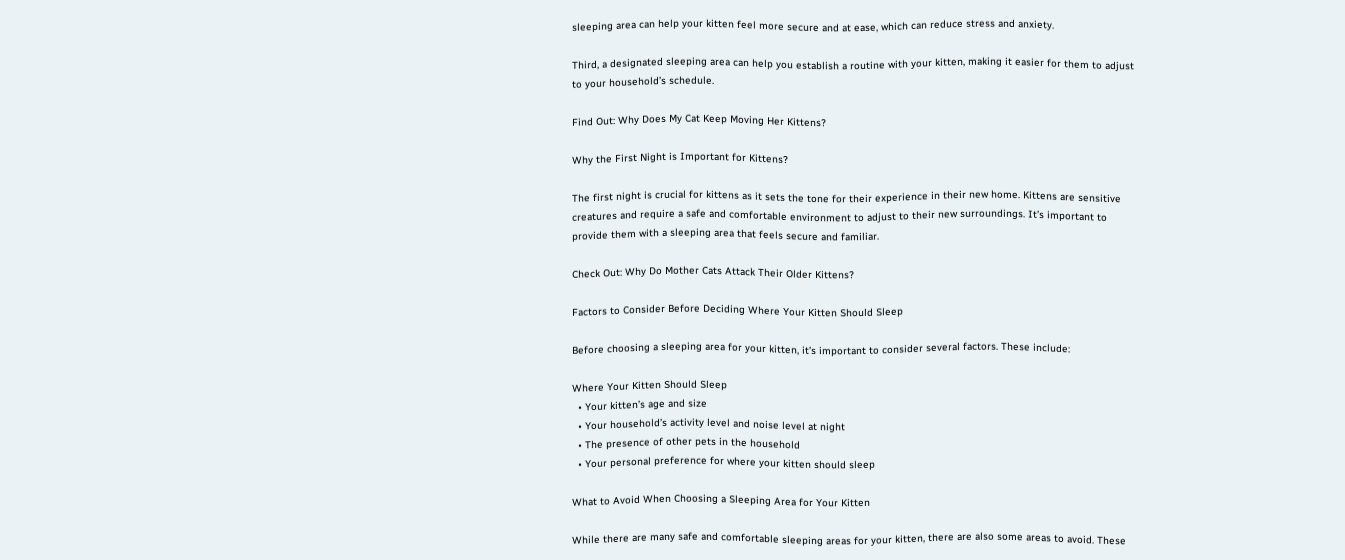sleeping area can help your kitten feel more secure and at ease, which can reduce stress and anxiety.

Third, a designated sleeping area can help you establish a routine with your kitten, making it easier for them to adjust to your household’s schedule.

Find Out: Why Does My Cat Keep Moving Her Kittens?

Why the First Night is Important for Kittens?

The first night is crucial for kittens as it sets the tone for their experience in their new home. Kittens are sensitive creatures and require a safe and comfortable environment to adjust to their new surroundings. It’s important to provide them with a sleeping area that feels secure and familiar.

Check Out: Why Do Mother Cats Attack Their Older Kittens?

Factors to Consider Before Deciding Where Your Kitten Should Sleep

Before choosing a sleeping area for your kitten, it’s important to consider several factors. These include:

Where Your Kitten Should Sleep
  • Your kitten’s age and size
  • Your household’s activity level and noise level at night
  • The presence of other pets in the household
  • Your personal preference for where your kitten should sleep

What to Avoid When Choosing a Sleeping Area for Your Kitten

While there are many safe and comfortable sleeping areas for your kitten, there are also some areas to avoid. These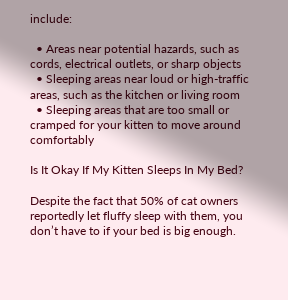include:

  • Areas near potential hazards, such as cords, electrical outlets, or sharp objects
  • Sleeping areas near loud or high-traffic areas, such as the kitchen or living room
  • Sleeping areas that are too small or cramped for your kitten to move around comfortably

Is It Okay If My Kitten Sleeps In My Bed?

Despite the fact that 50% of cat owners reportedly let fluffy sleep with them, you don’t have to if your bed is big enough.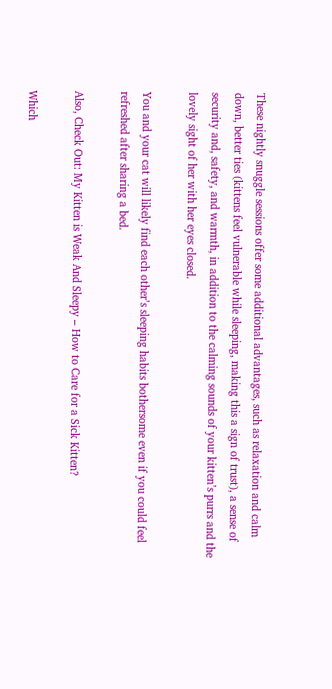These nightly snuggle sessions offer some additional advantages, such as relaxation and calm down, better ties (kittens feel vulnerable while sleeping, making this a sign of trust), a sense of security and, safety, and warmth, in addition to the calming sounds of your kitten’s purrs and the lovely sight of her with her eyes closed.

You and your cat will likely find each other’s sleeping habits bothersome even if you could feel refreshed after sharing a bed.

Also, Check Out: My Kitten is Weak And Sleepy – How to Care for a Sick Kitten?

Which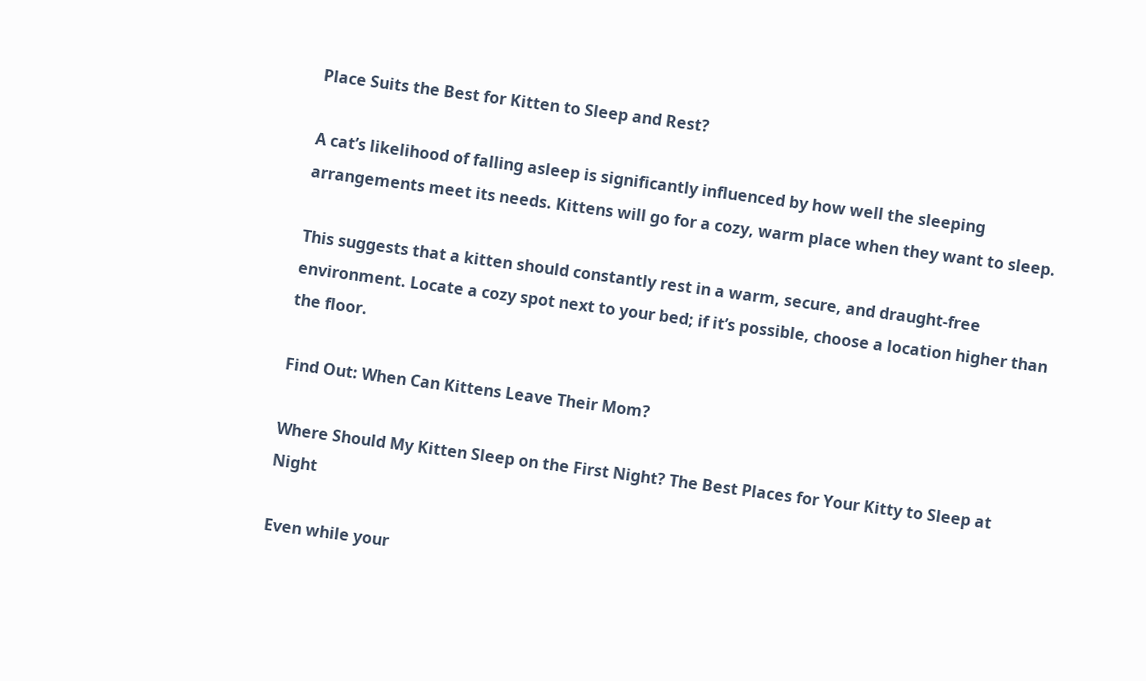Place Suits the Best for Kitten to Sleep and Rest?

A cat’s likelihood of falling asleep is significantly influenced by how well the sleeping arrangements meet its needs. Kittens will go for a cozy, warm place when they want to sleep.

This suggests that a kitten should constantly rest in a warm, secure, and draught-free environment. Locate a cozy spot next to your bed; if it’s possible, choose a location higher than the floor.

Find Out: When Can Kittens Leave Their Mom?

Where Should My Kitten Sleep on the First Night? The Best Places for Your Kitty to Sleep at Night

Even while your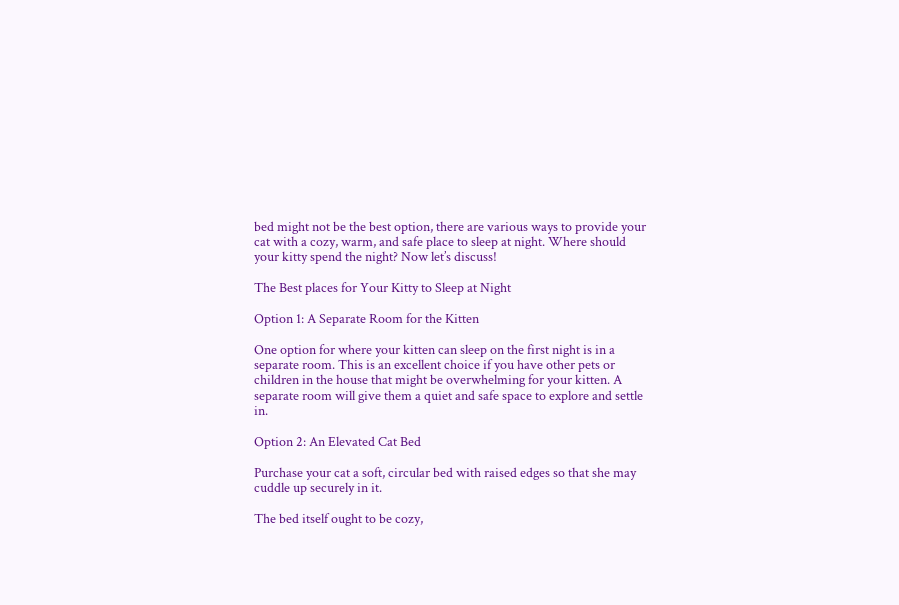bed might not be the best option, there are various ways to provide your cat with a cozy, warm, and safe place to sleep at night. Where should your kitty spend the night? Now let’s discuss!

The Best places for Your Kitty to Sleep at Night

Option 1: A Separate Room for the Kitten

One option for where your kitten can sleep on the first night is in a separate room. This is an excellent choice if you have other pets or children in the house that might be overwhelming for your kitten. A separate room will give them a quiet and safe space to explore and settle in.

Option 2: An Elevated Cat Bed

Purchase your cat a soft, circular bed with raised edges so that she may cuddle up securely in it.

The bed itself ought to be cozy,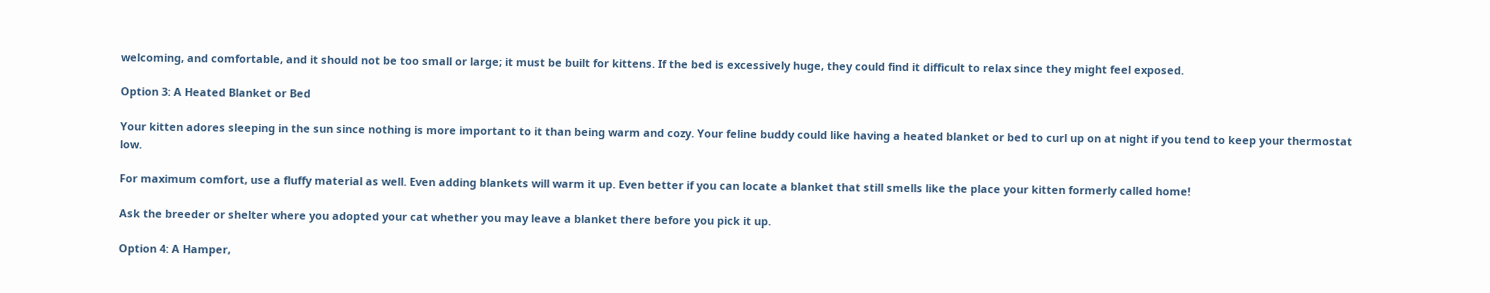welcoming, and comfortable, and it should not be too small or large; it must be built for kittens. If the bed is excessively huge, they could find it difficult to relax since they might feel exposed.

Option 3: A Heated Blanket or Bed

Your kitten adores sleeping in the sun since nothing is more important to it than being warm and cozy. Your feline buddy could like having a heated blanket or bed to curl up on at night if you tend to keep your thermostat low.

For maximum comfort, use a fluffy material as well. Even adding blankets will warm it up. Even better if you can locate a blanket that still smells like the place your kitten formerly called home!

Ask the breeder or shelter where you adopted your cat whether you may leave a blanket there before you pick it up.

Option 4: A Hamper,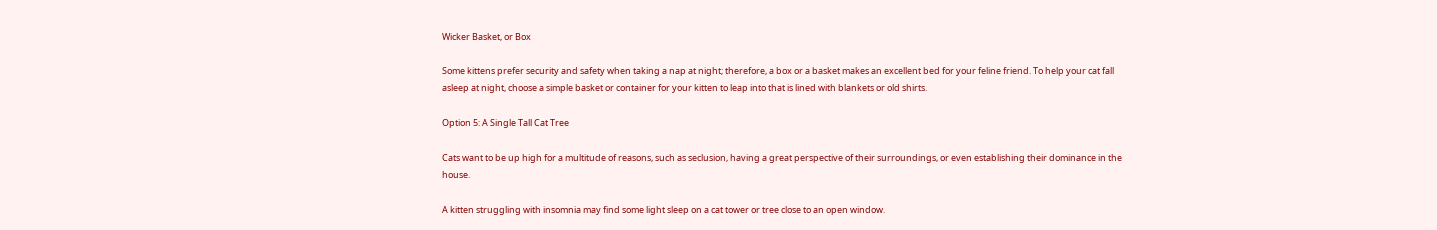Wicker Basket, or Box

Some kittens prefer security and safety when taking a nap at night; therefore, a box or a basket makes an excellent bed for your feline friend. To help your cat fall asleep at night, choose a simple basket or container for your kitten to leap into that is lined with blankets or old shirts.

Option 5: A Single Tall Cat Tree

Cats want to be up high for a multitude of reasons, such as seclusion, having a great perspective of their surroundings, or even establishing their dominance in the house.

A kitten struggling with insomnia may find some light sleep on a cat tower or tree close to an open window.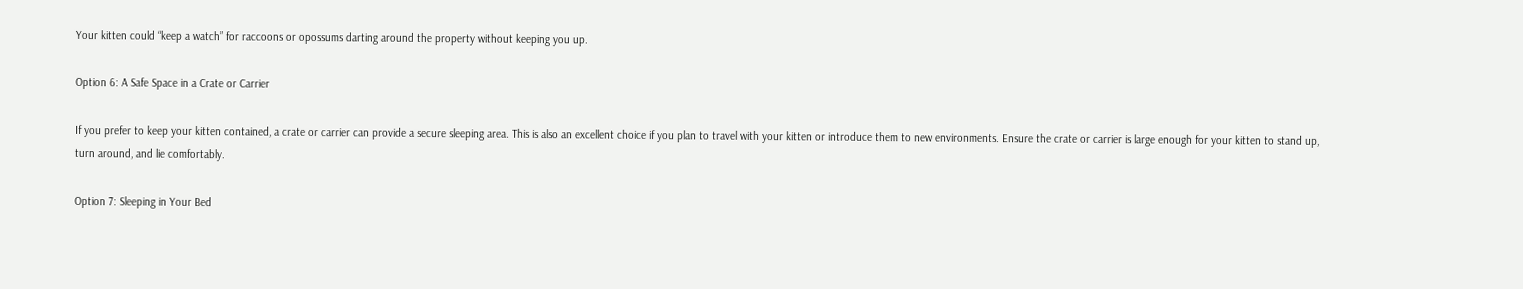Your kitten could “keep a watch” for raccoons or opossums darting around the property without keeping you up.

Option 6: A Safe Space in a Crate or Carrier

If you prefer to keep your kitten contained, a crate or carrier can provide a secure sleeping area. This is also an excellent choice if you plan to travel with your kitten or introduce them to new environments. Ensure the crate or carrier is large enough for your kitten to stand up, turn around, and lie comfortably.

Option 7: Sleeping in Your Bed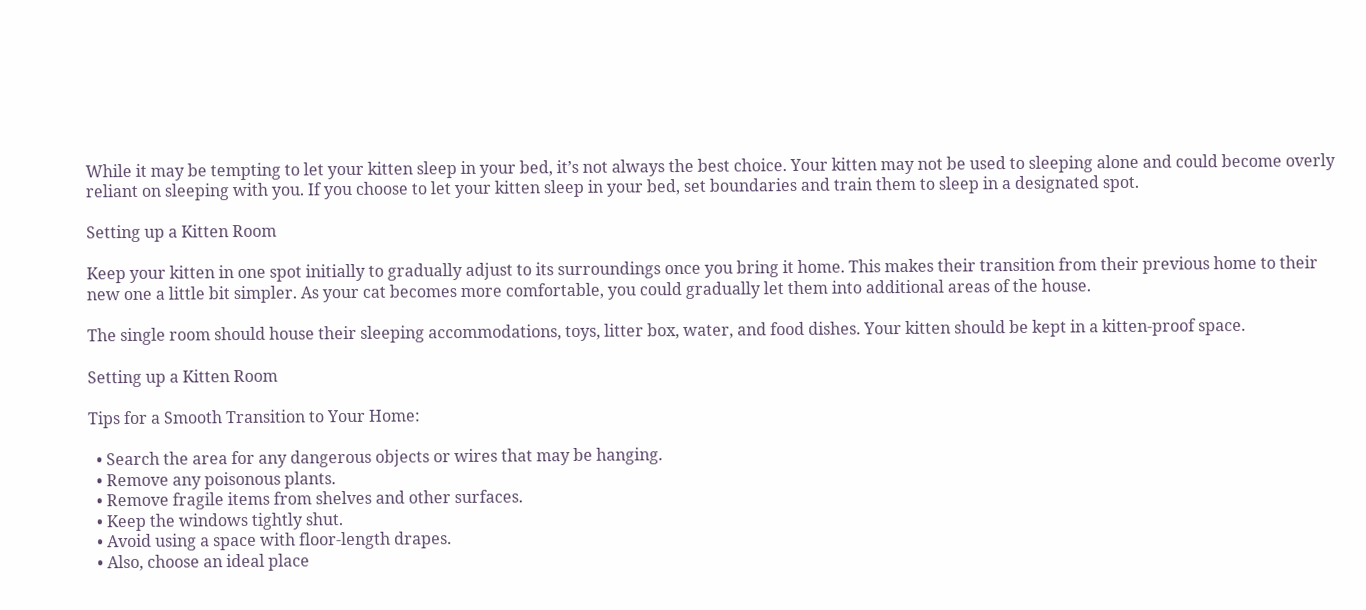While it may be tempting to let your kitten sleep in your bed, it’s not always the best choice. Your kitten may not be used to sleeping alone and could become overly reliant on sleeping with you. If you choose to let your kitten sleep in your bed, set boundaries and train them to sleep in a designated spot.

Setting up a Kitten Room

Keep your kitten in one spot initially to gradually adjust to its surroundings once you bring it home. This makes their transition from their previous home to their new one a little bit simpler. As your cat becomes more comfortable, you could gradually let them into additional areas of the house.

The single room should house their sleeping accommodations, toys, litter box, water, and food dishes. Your kitten should be kept in a kitten-proof space.

Setting up a Kitten Room

Tips for a Smooth Transition to Your Home:

  • Search the area for any dangerous objects or wires that may be hanging.
  • Remove any poisonous plants.
  • Remove fragile items from shelves and other surfaces.
  • Keep the windows tightly shut.
  • Avoid using a space with floor-length drapes.
  • Also, choose an ideal place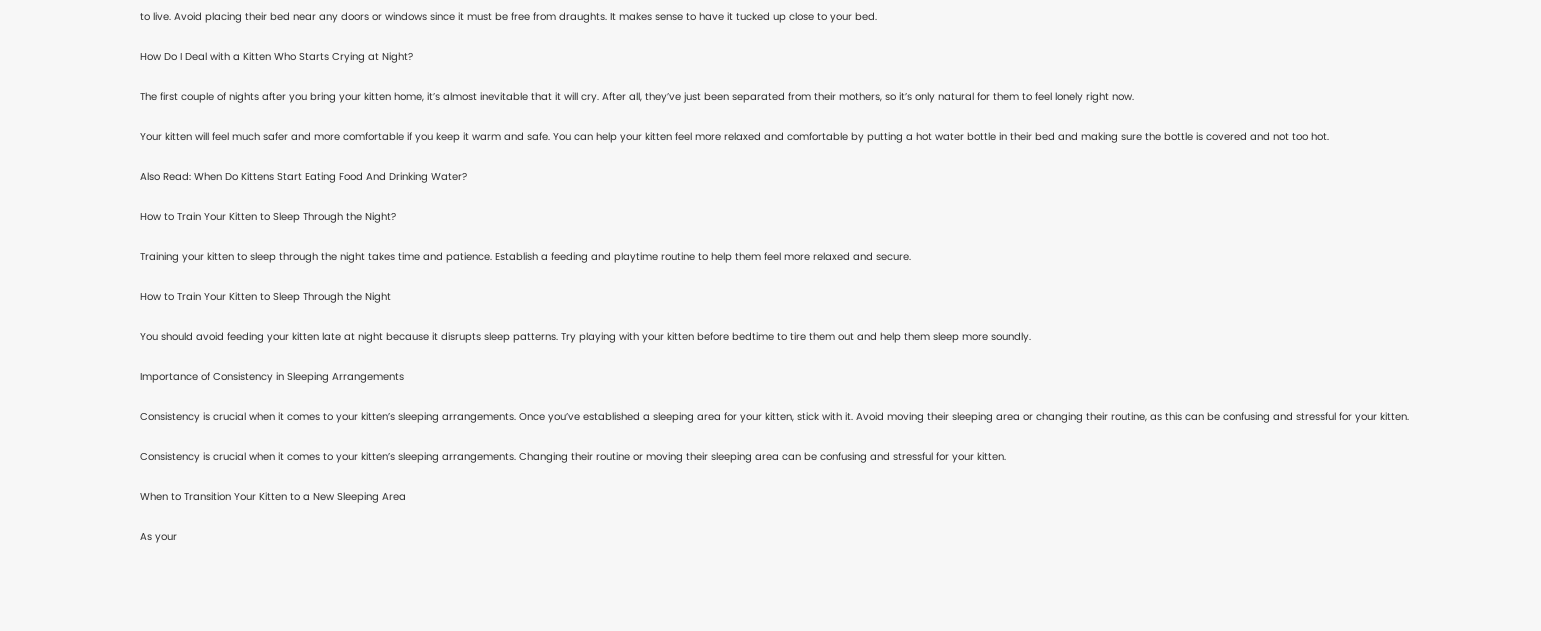to live. Avoid placing their bed near any doors or windows since it must be free from draughts. It makes sense to have it tucked up close to your bed.

How Do I Deal with a Kitten Who Starts Crying at Night?

The first couple of nights after you bring your kitten home, it’s almost inevitable that it will cry. After all, they’ve just been separated from their mothers, so it’s only natural for them to feel lonely right now.

Your kitten will feel much safer and more comfortable if you keep it warm and safe. You can help your kitten feel more relaxed and comfortable by putting a hot water bottle in their bed and making sure the bottle is covered and not too hot.

Also Read: When Do Kittens Start Eating Food And Drinking Water?

How to Train Your Kitten to Sleep Through the Night?

Training your kitten to sleep through the night takes time and patience. Establish a feeding and playtime routine to help them feel more relaxed and secure.

How to Train Your Kitten to Sleep Through the Night

You should avoid feeding your kitten late at night because it disrupts sleep patterns. Try playing with your kitten before bedtime to tire them out and help them sleep more soundly.

Importance of Consistency in Sleeping Arrangements

Consistency is crucial when it comes to your kitten’s sleeping arrangements. Once you’ve established a sleeping area for your kitten, stick with it. Avoid moving their sleeping area or changing their routine, as this can be confusing and stressful for your kitten.

Consistency is crucial when it comes to your kitten’s sleeping arrangements. Changing their routine or moving their sleeping area can be confusing and stressful for your kitten.

When to Transition Your Kitten to a New Sleeping Area

As your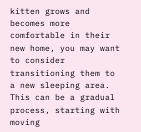kitten grows and becomes more comfortable in their new home, you may want to consider transitioning them to a new sleeping area. This can be a gradual process, starting with moving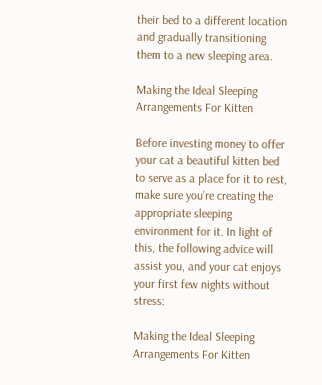their bed to a different location and gradually transitioning them to a new sleeping area.

Making the Ideal Sleeping Arrangements For Kitten

Before investing money to offer your cat a beautiful kitten bed to serve as a place for it to rest, make sure you’re creating the appropriate sleeping environment for it. In light of this, the following advice will assist you, and your cat enjoys your first few nights without stress:

Making the Ideal Sleeping Arrangements For Kitten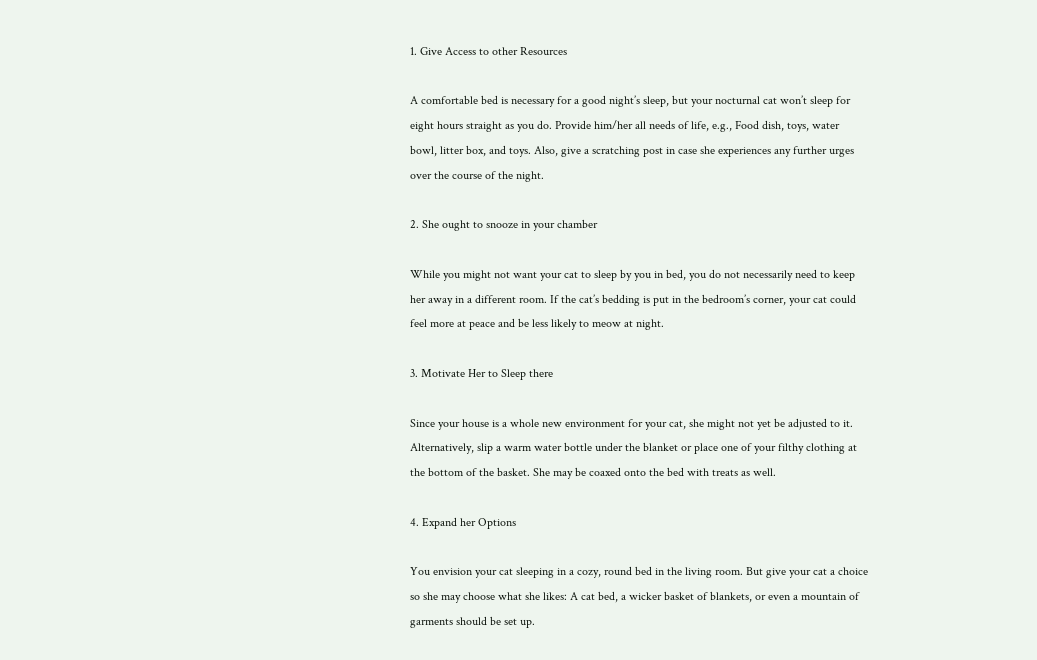1. Give Access to other Resources

A comfortable bed is necessary for a good night’s sleep, but your nocturnal cat won’t sleep for eight hours straight as you do. Provide him/her all needs of life, e.g., Food dish, toys, water bowl, litter box, and toys. Also, give a scratching post in case she experiences any further urges over the course of the night.

2. She ought to snooze in your chamber

While you might not want your cat to sleep by you in bed, you do not necessarily need to keep her away in a different room. If the cat’s bedding is put in the bedroom’s corner, your cat could feel more at peace and be less likely to meow at night.

3. Motivate Her to Sleep there

Since your house is a whole new environment for your cat, she might not yet be adjusted to it. Alternatively, slip a warm water bottle under the blanket or place one of your filthy clothing at the bottom of the basket. She may be coaxed onto the bed with treats as well.

4. Expand her Options

You envision your cat sleeping in a cozy, round bed in the living room. But give your cat a choice so she may choose what she likes: A cat bed, a wicker basket of blankets, or even a mountain of garments should be set up.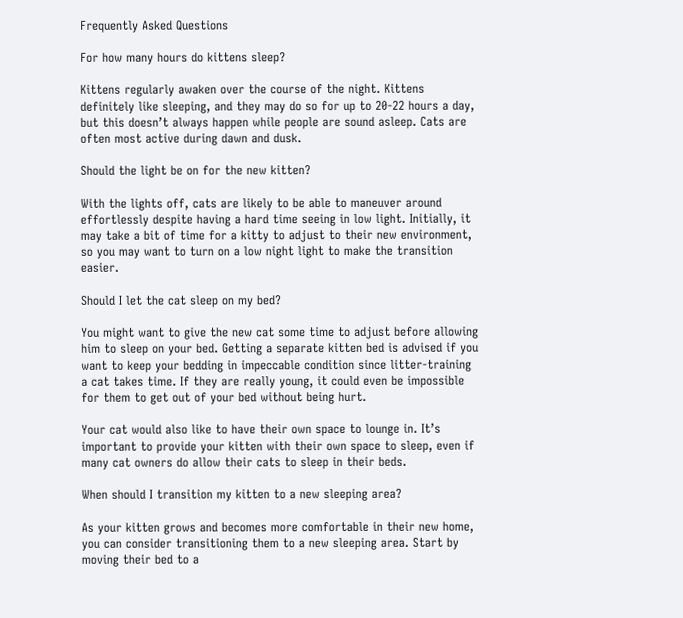Frequently Asked Questions

For how many hours do kittens sleep?

Kittens regularly awaken over the course of the night. Kittens definitely like sleeping, and they may do so for up to 20-22 hours a day, but this doesn’t always happen while people are sound asleep. Cats are often most active during dawn and dusk.

Should the light be on for the new kitten?

With the lights off, cats are likely to be able to maneuver around effortlessly despite having a hard time seeing in low light. Initially, it may take a bit of time for a kitty to adjust to their new environment, so you may want to turn on a low night light to make the transition easier.

Should I let the cat sleep on my bed?

You might want to give the new cat some time to adjust before allowing him to sleep on your bed. Getting a separate kitten bed is advised if you want to keep your bedding in impeccable condition since litter-training a cat takes time. If they are really young, it could even be impossible for them to get out of your bed without being hurt.

Your cat would also like to have their own space to lounge in. It’s important to provide your kitten with their own space to sleep, even if many cat owners do allow their cats to sleep in their beds.

When should I transition my kitten to a new sleeping area?

As your kitten grows and becomes more comfortable in their new home, you can consider transitioning them to a new sleeping area. Start by moving their bed to a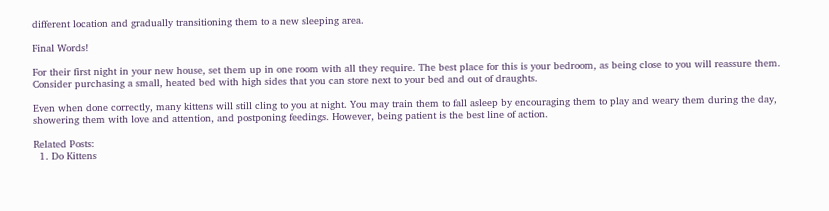different location and gradually transitioning them to a new sleeping area.

Final Words!

For their first night in your new house, set them up in one room with all they require. The best place for this is your bedroom, as being close to you will reassure them. Consider purchasing a small, heated bed with high sides that you can store next to your bed and out of draughts.

Even when done correctly, many kittens will still cling to you at night. You may train them to fall asleep by encouraging them to play and weary them during the day, showering them with love and attention, and postponing feedings. However, being patient is the best line of action.

Related Posts:
  1. Do Kittens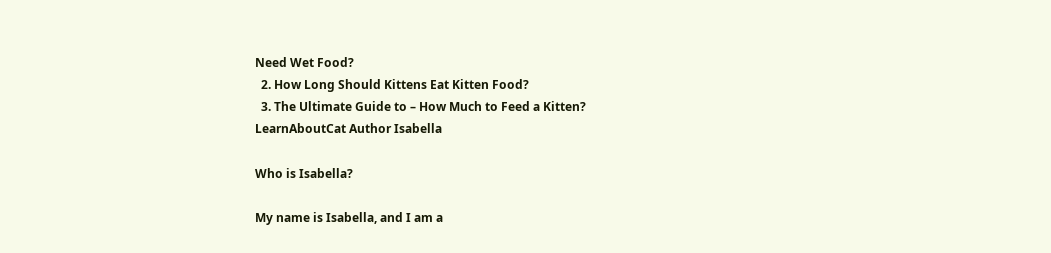Need Wet Food?
  2. How Long Should Kittens Eat Kitten Food?
  3. The Ultimate Guide to – How Much to Feed a Kitten?
LearnAboutCat Author Isabella

Who is Isabella?

My name is Isabella, and I am a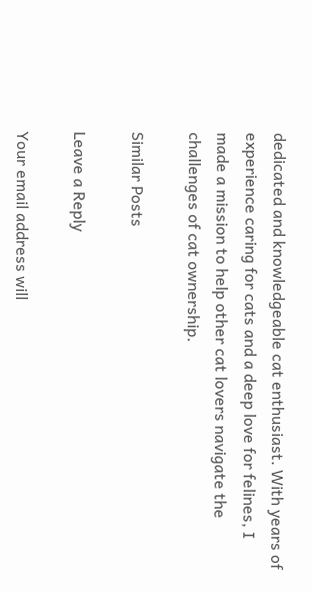dedicated and knowledgeable cat enthusiast. With years of experience caring for cats and a deep love for felines, I made a mission to help other cat lovers navigate the challenges of cat ownership.

Similar Posts

Leave a Reply

Your email address will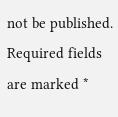not be published. Required fields are marked *